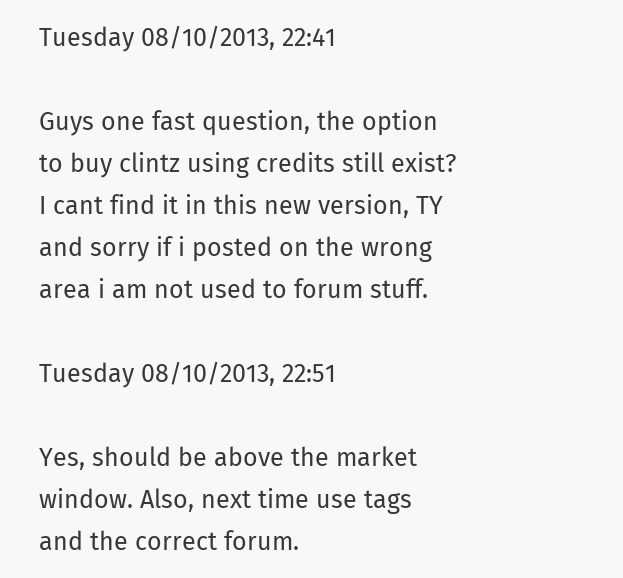Tuesday 08/10/2013, 22:41

Guys one fast question, the option to buy clintz using credits still exist? I cant find it in this new version, TY and sorry if i posted on the wrong area i am not used to forum stuff.

Tuesday 08/10/2013, 22:51

Yes, should be above the market window. Also, next time use tags and the correct forum.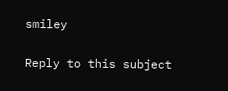smiley


Reply to this subject